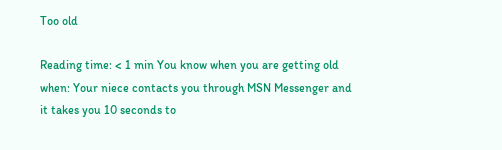Too old

Reading time: < 1 min You know when you are getting old when: Your niece contacts you through MSN Messenger and it takes you 10 seconds to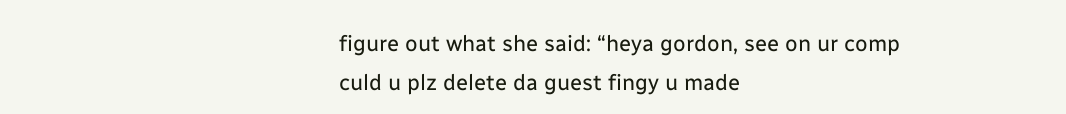figure out what she said: “heya gordon, see on ur comp culd u plz delete da guest fingy u made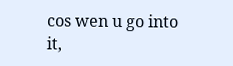cos wen u go into it,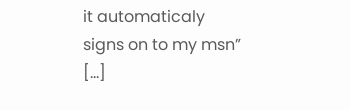it automaticaly signs on to my msn” […]